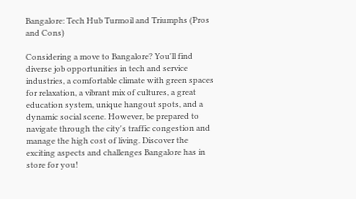Bangalore: Tech Hub Turmoil and Triumphs (Pros and Cons)

Considering a move to Bangalore? You'll find diverse job opportunities in tech and service industries, a comfortable climate with green spaces for relaxation, a vibrant mix of cultures, a great education system, unique hangout spots, and a dynamic social scene. However, be prepared to navigate through the city's traffic congestion and manage the high cost of living. Discover the exciting aspects and challenges Bangalore has in store for you!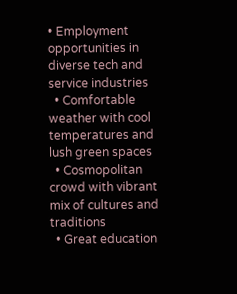• Employment opportunities in diverse tech and service industries
  • Comfortable weather with cool temperatures and lush green spaces
  • Cosmopolitan crowd with vibrant mix of cultures and traditions
  • Great education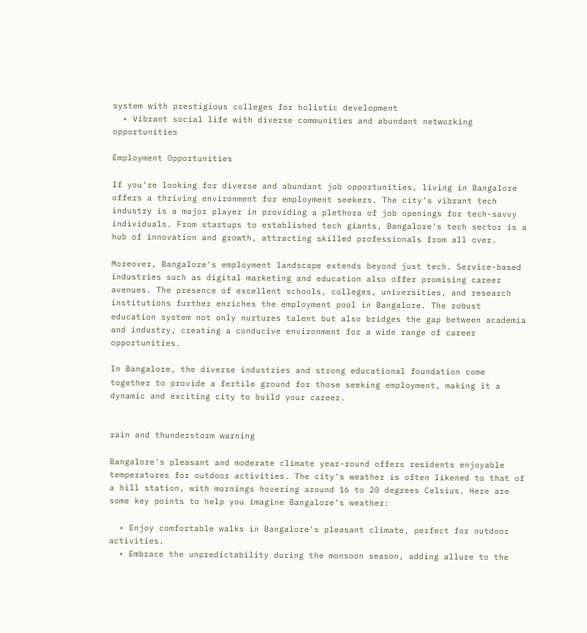system with prestigious colleges for holistic development
  • Vibrant social life with diverse communities and abundant networking opportunities

Employment Opportunities

If you're looking for diverse and abundant job opportunities, living in Bangalore offers a thriving environment for employment seekers. The city's vibrant tech industry is a major player in providing a plethora of job openings for tech-savvy individuals. From startups to established tech giants, Bangalore's tech sector is a hub of innovation and growth, attracting skilled professionals from all over.

Moreover, Bangalore's employment landscape extends beyond just tech. Service-based industries such as digital marketing and education also offer promising career avenues. The presence of excellent schools, colleges, universities, and research institutions further enriches the employment pool in Bangalore. The robust education system not only nurtures talent but also bridges the gap between academia and industry, creating a conducive environment for a wide range of career opportunities.

In Bangalore, the diverse industries and strong educational foundation come together to provide a fertile ground for those seeking employment, making it a dynamic and exciting city to build your career.


rain and thunderstorm warning

Bangalore's pleasant and moderate climate year-round offers residents enjoyable temperatures for outdoor activities. The city's weather is often likened to that of a hill station, with mornings hovering around 16 to 20 degrees Celsius. Here are some key points to help you imagine Bangalore's weather:

  • Enjoy comfortable walks in Bangalore's pleasant climate, perfect for outdoor activities.
  • Embrace the unpredictability during the monsoon season, adding allure to the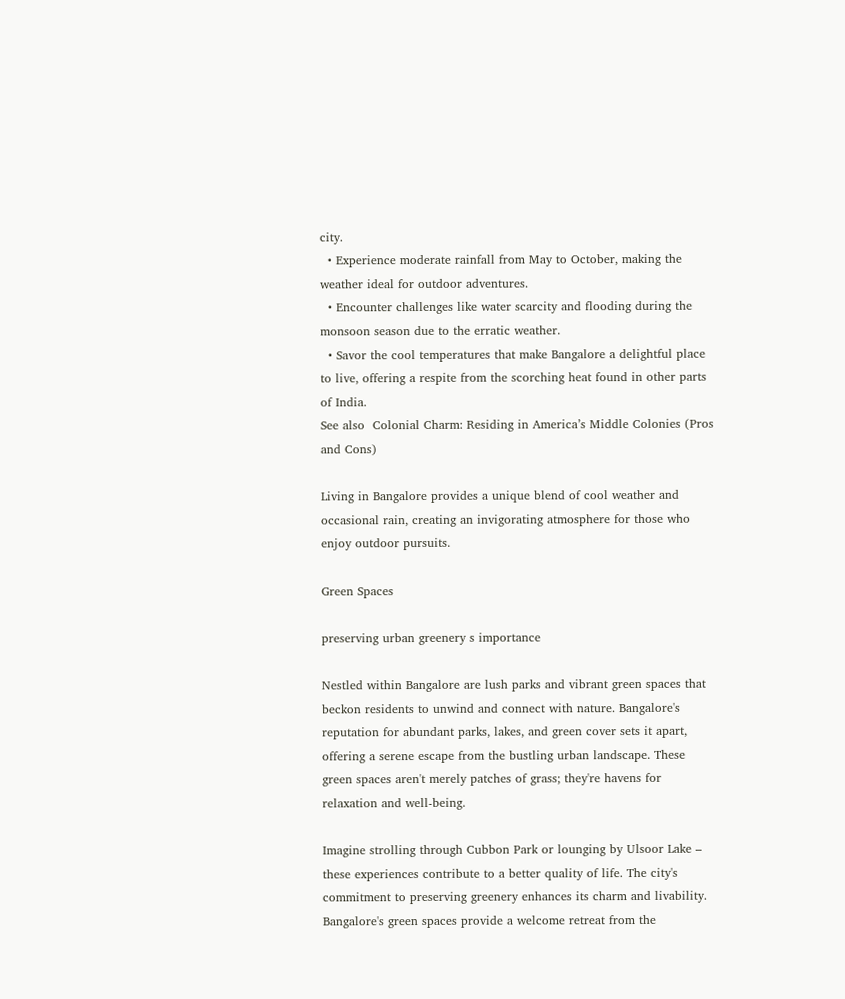city.
  • Experience moderate rainfall from May to October, making the weather ideal for outdoor adventures.
  • Encounter challenges like water scarcity and flooding during the monsoon season due to the erratic weather.
  • Savor the cool temperatures that make Bangalore a delightful place to live, offering a respite from the scorching heat found in other parts of India.
See also  Colonial Charm: Residing in America’s Middle Colonies (Pros and Cons)

Living in Bangalore provides a unique blend of cool weather and occasional rain, creating an invigorating atmosphere for those who enjoy outdoor pursuits.

Green Spaces

preserving urban greenery s importance

Nestled within Bangalore are lush parks and vibrant green spaces that beckon residents to unwind and connect with nature. Bangalore's reputation for abundant parks, lakes, and green cover sets it apart, offering a serene escape from the bustling urban landscape. These green spaces aren't merely patches of grass; they're havens for relaxation and well-being.

Imagine strolling through Cubbon Park or lounging by Ulsoor Lake – these experiences contribute to a better quality of life. The city's commitment to preserving greenery enhances its charm and livability. Bangalore's green spaces provide a welcome retreat from the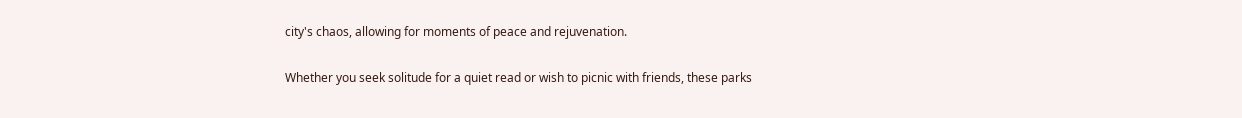city's chaos, allowing for moments of peace and rejuvenation.

Whether you seek solitude for a quiet read or wish to picnic with friends, these parks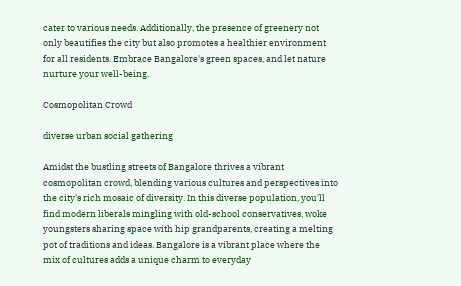cater to various needs. Additionally, the presence of greenery not only beautifies the city but also promotes a healthier environment for all residents. Embrace Bangalore's green spaces, and let nature nurture your well-being.

Cosmopolitan Crowd

diverse urban social gathering

Amidst the bustling streets of Bangalore thrives a vibrant cosmopolitan crowd, blending various cultures and perspectives into the city's rich mosaic of diversity. In this diverse population, you'll find modern liberals mingling with old-school conservatives, woke youngsters sharing space with hip grandparents, creating a melting pot of traditions and ideas. Bangalore is a vibrant place where the mix of cultures adds a unique charm to everyday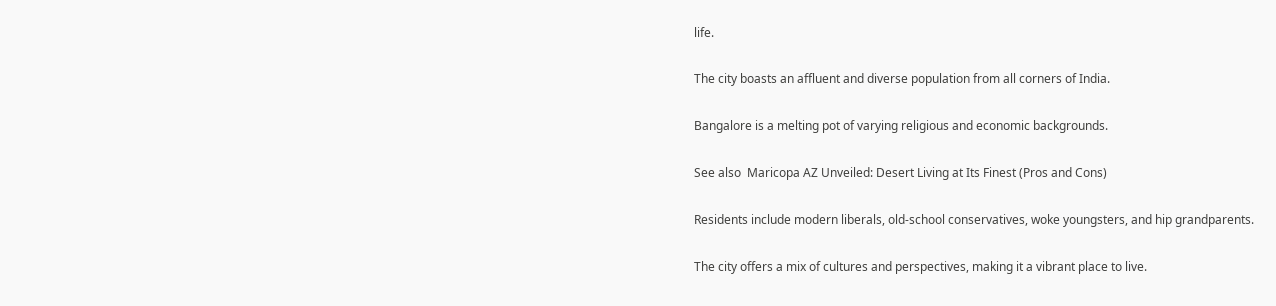life.

The city boasts an affluent and diverse population from all corners of India.

Bangalore is a melting pot of varying religious and economic backgrounds.

See also  Maricopa AZ Unveiled: Desert Living at Its Finest (Pros and Cons)

Residents include modern liberals, old-school conservatives, woke youngsters, and hip grandparents.

The city offers a mix of cultures and perspectives, making it a vibrant place to live.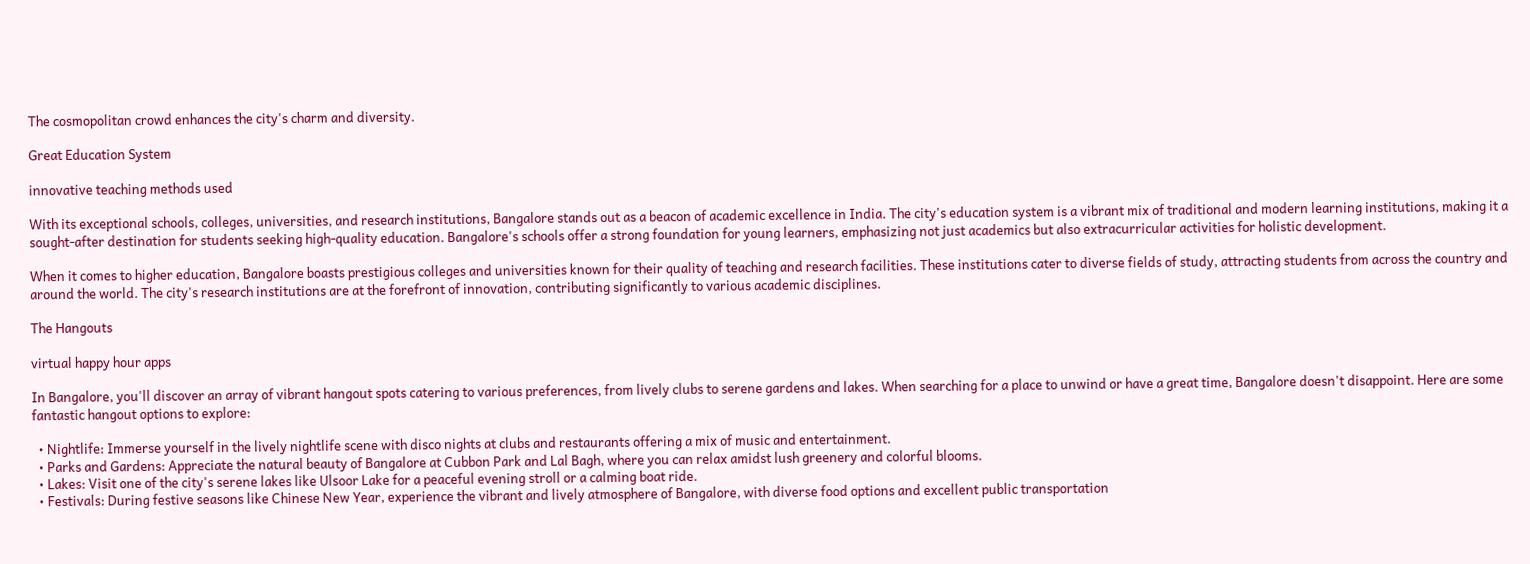The cosmopolitan crowd enhances the city's charm and diversity.

Great Education System

innovative teaching methods used

With its exceptional schools, colleges, universities, and research institutions, Bangalore stands out as a beacon of academic excellence in India. The city's education system is a vibrant mix of traditional and modern learning institutions, making it a sought-after destination for students seeking high-quality education. Bangalore's schools offer a strong foundation for young learners, emphasizing not just academics but also extracurricular activities for holistic development.

When it comes to higher education, Bangalore boasts prestigious colleges and universities known for their quality of teaching and research facilities. These institutions cater to diverse fields of study, attracting students from across the country and around the world. The city's research institutions are at the forefront of innovation, contributing significantly to various academic disciplines.

The Hangouts

virtual happy hour apps

In Bangalore, you'll discover an array of vibrant hangout spots catering to various preferences, from lively clubs to serene gardens and lakes. When searching for a place to unwind or have a great time, Bangalore doesn't disappoint. Here are some fantastic hangout options to explore:

  • Nightlife: Immerse yourself in the lively nightlife scene with disco nights at clubs and restaurants offering a mix of music and entertainment.
  • Parks and Gardens: Appreciate the natural beauty of Bangalore at Cubbon Park and Lal Bagh, where you can relax amidst lush greenery and colorful blooms.
  • Lakes: Visit one of the city's serene lakes like Ulsoor Lake for a peaceful evening stroll or a calming boat ride.
  • Festivals: During festive seasons like Chinese New Year, experience the vibrant and lively atmosphere of Bangalore, with diverse food options and excellent public transportation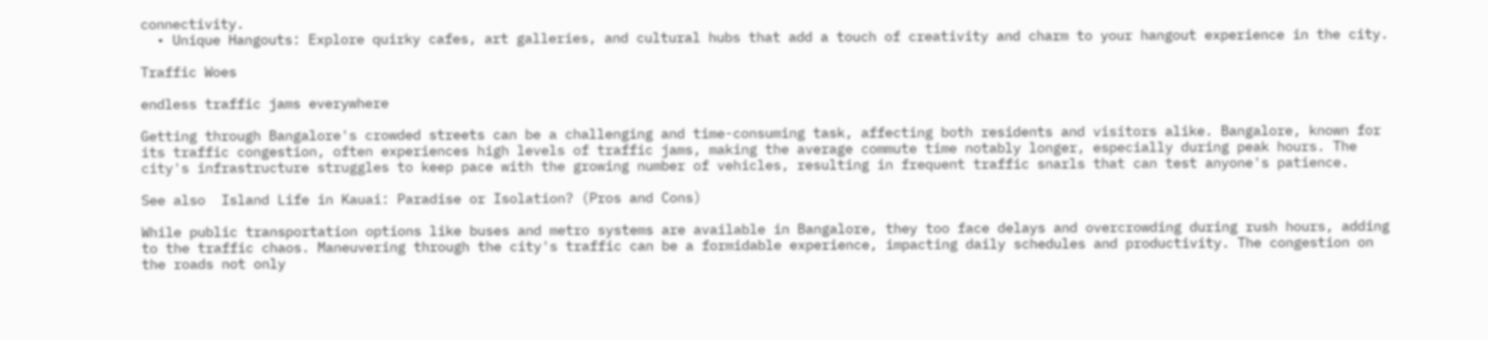connectivity.
  • Unique Hangouts: Explore quirky cafes, art galleries, and cultural hubs that add a touch of creativity and charm to your hangout experience in the city.

Traffic Woes

endless traffic jams everywhere

Getting through Bangalore's crowded streets can be a challenging and time-consuming task, affecting both residents and visitors alike. Bangalore, known for its traffic congestion, often experiences high levels of traffic jams, making the average commute time notably longer, especially during peak hours. The city's infrastructure struggles to keep pace with the growing number of vehicles, resulting in frequent traffic snarls that can test anyone's patience.

See also  Island Life in Kauai: Paradise or Isolation? (Pros and Cons)

While public transportation options like buses and metro systems are available in Bangalore, they too face delays and overcrowding during rush hours, adding to the traffic chaos. Maneuvering through the city's traffic can be a formidable experience, impacting daily schedules and productivity. The congestion on the roads not only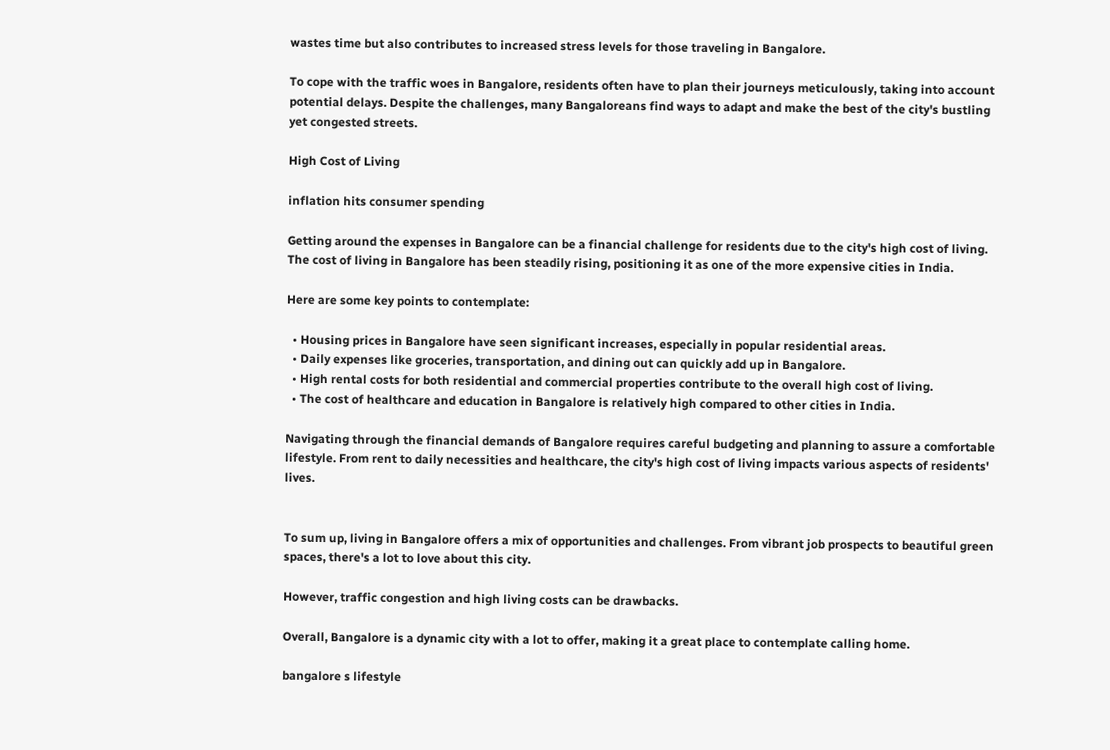wastes time but also contributes to increased stress levels for those traveling in Bangalore.

To cope with the traffic woes in Bangalore, residents often have to plan their journeys meticulously, taking into account potential delays. Despite the challenges, many Bangaloreans find ways to adapt and make the best of the city's bustling yet congested streets.

High Cost of Living

inflation hits consumer spending

Getting around the expenses in Bangalore can be a financial challenge for residents due to the city's high cost of living. The cost of living in Bangalore has been steadily rising, positioning it as one of the more expensive cities in India.

Here are some key points to contemplate:

  • Housing prices in Bangalore have seen significant increases, especially in popular residential areas.
  • Daily expenses like groceries, transportation, and dining out can quickly add up in Bangalore.
  • High rental costs for both residential and commercial properties contribute to the overall high cost of living.
  • The cost of healthcare and education in Bangalore is relatively high compared to other cities in India.

Navigating through the financial demands of Bangalore requires careful budgeting and planning to assure a comfortable lifestyle. From rent to daily necessities and healthcare, the city's high cost of living impacts various aspects of residents' lives.


To sum up, living in Bangalore offers a mix of opportunities and challenges. From vibrant job prospects to beautiful green spaces, there's a lot to love about this city.

However, traffic congestion and high living costs can be drawbacks.

Overall, Bangalore is a dynamic city with a lot to offer, making it a great place to contemplate calling home.

bangalore s lifestyle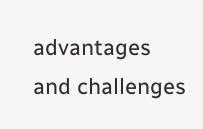advantages and challenges